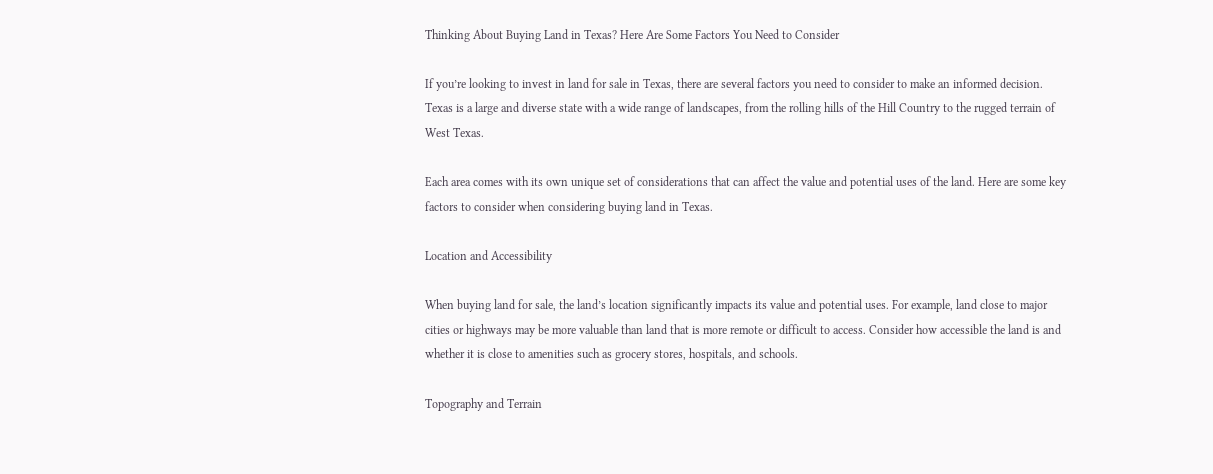Thinking About Buying Land in Texas? Here Are Some Factors You Need to Consider

If you’re looking to invest in land for sale in Texas, there are several factors you need to consider to make an informed decision. Texas is a large and diverse state with a wide range of landscapes, from the rolling hills of the Hill Country to the rugged terrain of West Texas.

Each area comes with its own unique set of considerations that can affect the value and potential uses of the land. Here are some key factors to consider when considering buying land in Texas.

Location and Accessibility

When buying land for sale, the land’s location significantly impacts its value and potential uses. For example, land close to major cities or highways may be more valuable than land that is more remote or difficult to access. Consider how accessible the land is and whether it is close to amenities such as grocery stores, hospitals, and schools.

Topography and Terrain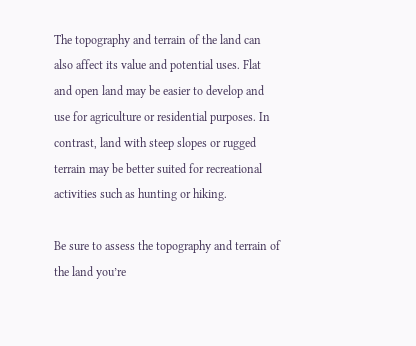The topography and terrain of the land can also affect its value and potential uses. Flat and open land may be easier to develop and use for agriculture or residential purposes. In contrast, land with steep slopes or rugged terrain may be better suited for recreational activities such as hunting or hiking.

Be sure to assess the topography and terrain of the land you’re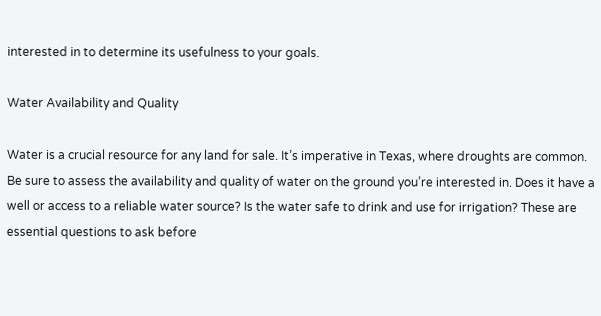interested in to determine its usefulness to your goals.

Water Availability and Quality

Water is a crucial resource for any land for sale. It’s imperative in Texas, where droughts are common. Be sure to assess the availability and quality of water on the ground you’re interested in. Does it have a well or access to a reliable water source? Is the water safe to drink and use for irrigation? These are essential questions to ask before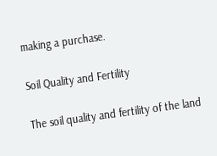making a purchase.

Soil Quality and Fertility

The soil quality and fertility of the land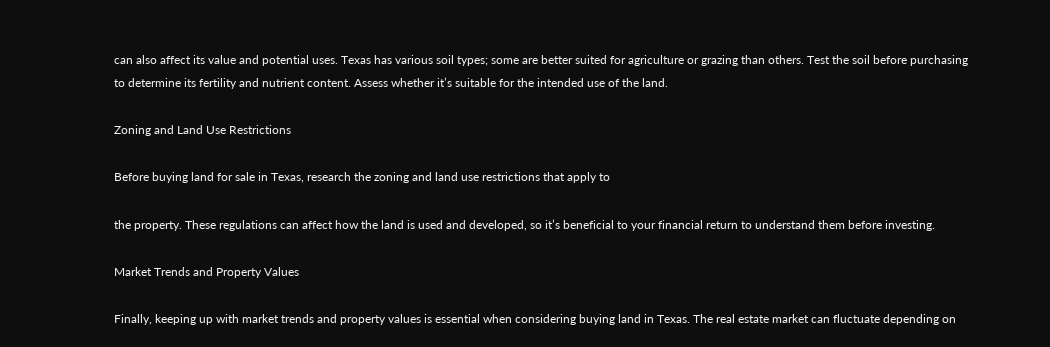can also affect its value and potential uses. Texas has various soil types; some are better suited for agriculture or grazing than others. Test the soil before purchasing to determine its fertility and nutrient content. Assess whether it’s suitable for the intended use of the land.

Zoning and Land Use Restrictions

Before buying land for sale in Texas, research the zoning and land use restrictions that apply to

the property. These regulations can affect how the land is used and developed, so it’s beneficial to your financial return to understand them before investing.

Market Trends and Property Values

Finally, keeping up with market trends and property values is essential when considering buying land in Texas. The real estate market can fluctuate depending on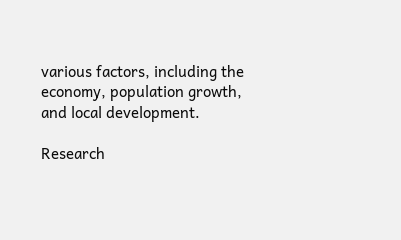various factors, including the economy, population growth, and local development.

Research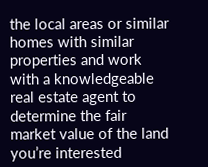the local areas or similar homes with similar properties and work with a knowledgeable real estate agent to determine the fair market value of the land you’re interested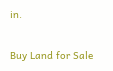in.

Buy Land for Sale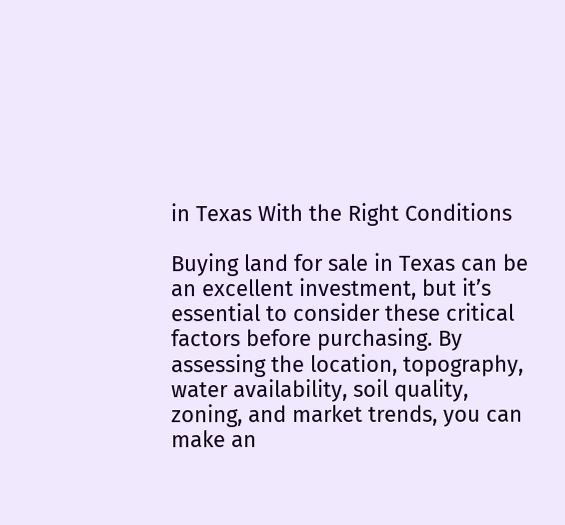in Texas With the Right Conditions

Buying land for sale in Texas can be an excellent investment, but it’s essential to consider these critical factors before purchasing. By assessing the location, topography, water availability, soil quality, zoning, and market trends, you can make an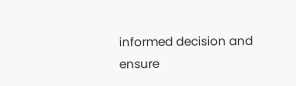informed decision and ensure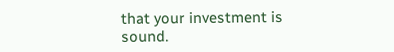that your investment is sound.